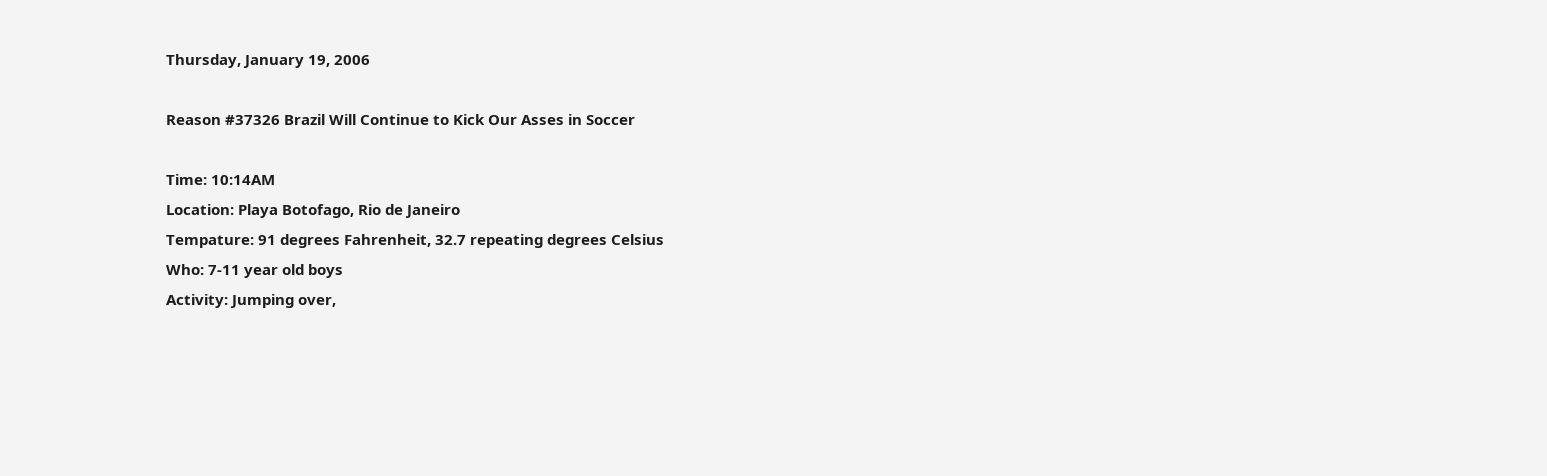Thursday, January 19, 2006

Reason #37326 Brazil Will Continue to Kick Our Asses in Soccer

Time: 10:14AM
Location: Playa Botofago, Rio de Janeiro
Tempature: 91 degrees Fahrenheit, 32.7 repeating degrees Celsius
Who: 7-11 year old boys
Activity: Jumping over,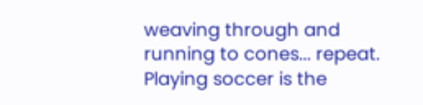weaving through and running to cones... repeat. Playing soccer is the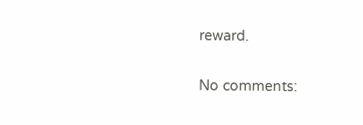reward.

No comments: